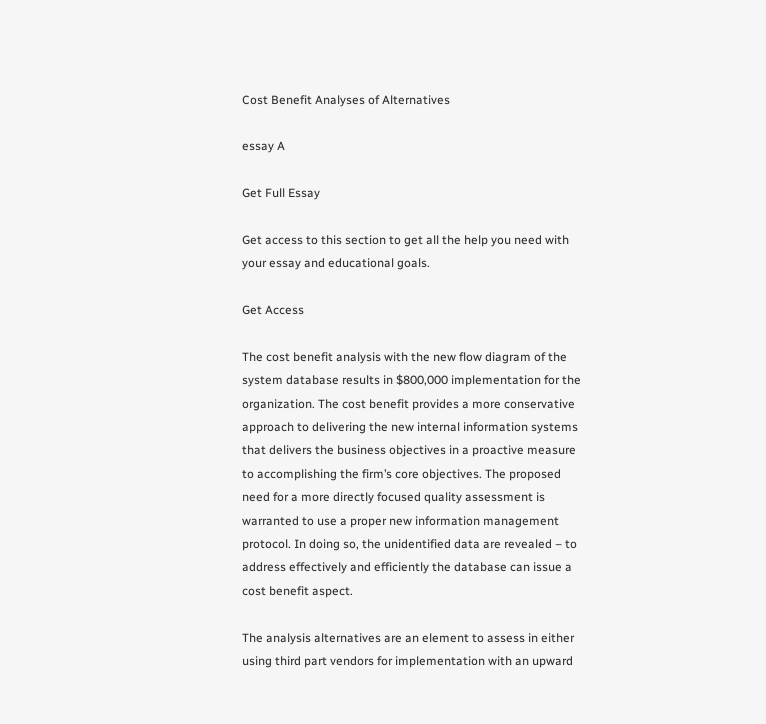Cost Benefit Analyses of Alternatives

essay A

Get Full Essay

Get access to this section to get all the help you need with your essay and educational goals.

Get Access

The cost benefit analysis with the new flow diagram of the system database results in $800,000 implementation for the organization. The cost benefit provides a more conservative approach to delivering the new internal information systems that delivers the business objectives in a proactive measure to accomplishing the firm’s core objectives. The proposed need for a more directly focused quality assessment is warranted to use a proper new information management protocol. In doing so, the unidentified data are revealed – to address effectively and efficiently the database can issue a cost benefit aspect.

The analysis alternatives are an element to assess in either using third part vendors for implementation with an upward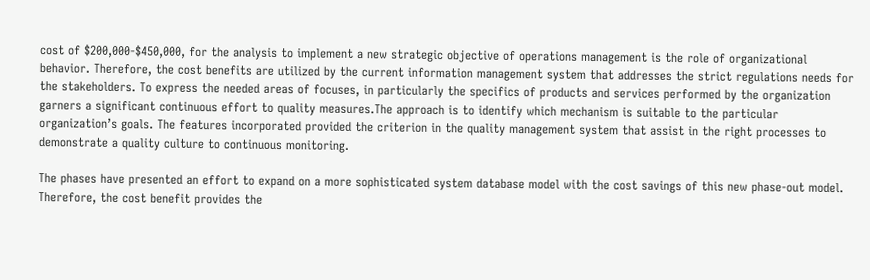cost of $200,000-$450,000, for the analysis to implement a new strategic objective of operations management is the role of organizational behavior. Therefore, the cost benefits are utilized by the current information management system that addresses the strict regulations needs for the stakeholders. To express the needed areas of focuses, in particularly the specifics of products and services performed by the organization garners a significant continuous effort to quality measures.The approach is to identify which mechanism is suitable to the particular organization’s goals. The features incorporated provided the criterion in the quality management system that assist in the right processes to demonstrate a quality culture to continuous monitoring.

The phases have presented an effort to expand on a more sophisticated system database model with the cost savings of this new phase-out model. Therefore, the cost benefit provides the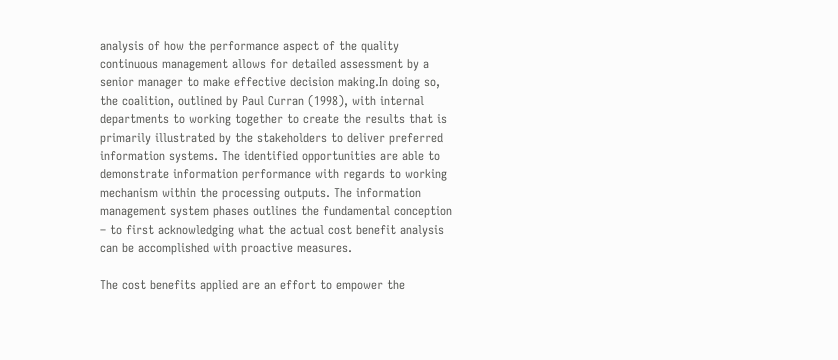analysis of how the performance aspect of the quality continuous management allows for detailed assessment by a senior manager to make effective decision making.In doing so, the coalition, outlined by Paul Curran (1998), with internal departments to working together to create the results that is primarily illustrated by the stakeholders to deliver preferred information systems. The identified opportunities are able to demonstrate information performance with regards to working mechanism within the processing outputs. The information management system phases outlines the fundamental conception – to first acknowledging what the actual cost benefit analysis can be accomplished with proactive measures.

The cost benefits applied are an effort to empower the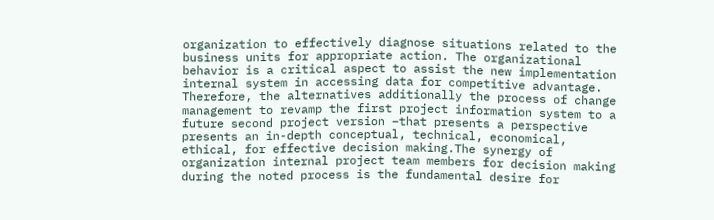organization to effectively diagnose situations related to the business units for appropriate action. The organizational behavior is a critical aspect to assist the new implementation internal system in accessing data for competitive advantage. Therefore, the alternatives additionally the process of change management to revamp the first project information system to a future second project version –that presents a perspective presents an in-depth conceptual, technical, economical, ethical, for effective decision making.The synergy of organization internal project team members for decision making during the noted process is the fundamental desire for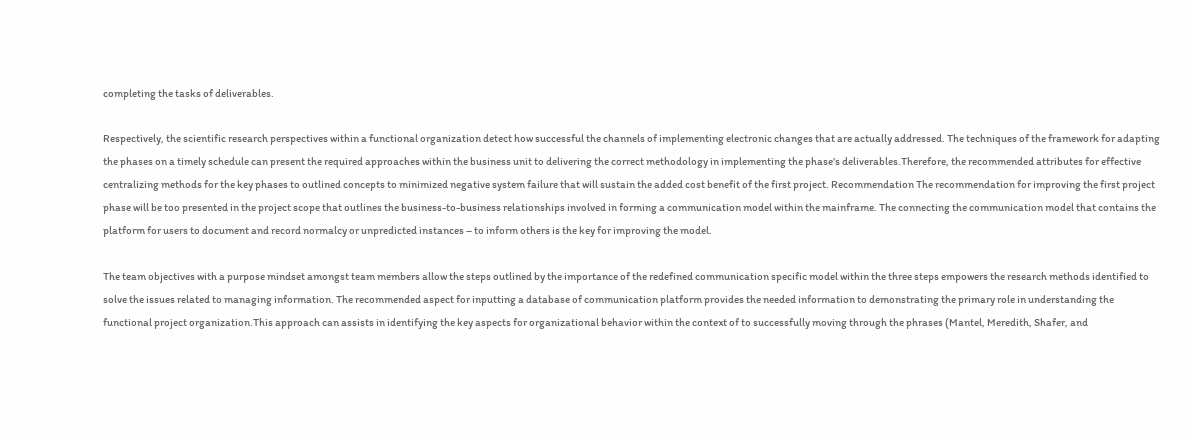completing the tasks of deliverables.

Respectively, the scientific research perspectives within a functional organization detect how successful the channels of implementing electronic changes that are actually addressed. The techniques of the framework for adapting the phases on a timely schedule can present the required approaches within the business unit to delivering the correct methodology in implementing the phase’s deliverables.Therefore, the recommended attributes for effective centralizing methods for the key phases to outlined concepts to minimized negative system failure that will sustain the added cost benefit of the first project. Recommendation The recommendation for improving the first project phase will be too presented in the project scope that outlines the business-to-business relationships involved in forming a communication model within the mainframe. The connecting the communication model that contains the platform for users to document and record normalcy or unpredicted instances – to inform others is the key for improving the model.

The team objectives with a purpose mindset amongst team members allow the steps outlined by the importance of the redefined communication specific model within the three steps empowers the research methods identified to solve the issues related to managing information. The recommended aspect for inputting a database of communication platform provides the needed information to demonstrating the primary role in understanding the functional project organization.This approach can assists in identifying the key aspects for organizational behavior within the context of to successfully moving through the phrases (Mantel, Meredith, Shafer, and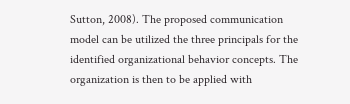Sutton, 2008). The proposed communication model can be utilized the three principals for the identified organizational behavior concepts. The organization is then to be applied with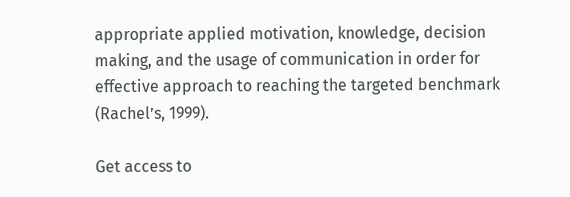appropriate applied motivation, knowledge, decision making, and the usage of communication in order for effective approach to reaching the targeted benchmark (Rachel’s, 1999).

Get access to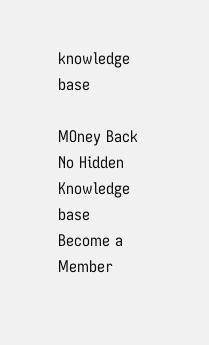knowledge base

MOney Back
No Hidden
Knowledge base
Become a Member